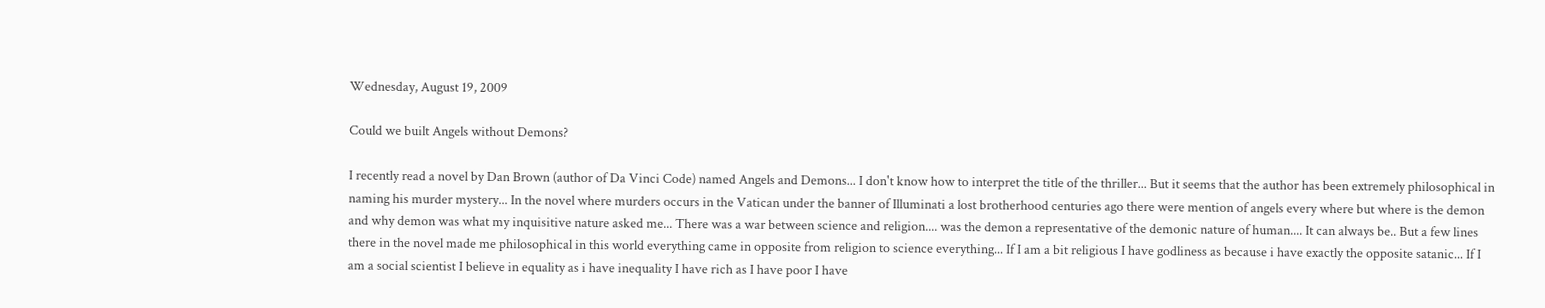Wednesday, August 19, 2009

Could we built Angels without Demons?

I recently read a novel by Dan Brown (author of Da Vinci Code) named Angels and Demons... I don't know how to interpret the title of the thriller... But it seems that the author has been extremely philosophical in naming his murder mystery... In the novel where murders occurs in the Vatican under the banner of Illuminati a lost brotherhood centuries ago there were mention of angels every where but where is the demon and why demon was what my inquisitive nature asked me... There was a war between science and religion.... was the demon a representative of the demonic nature of human.... It can always be.. But a few lines there in the novel made me philosophical in this world everything came in opposite from religion to science everything... If I am a bit religious I have godliness as because i have exactly the opposite satanic... If I am a social scientist I believe in equality as i have inequality I have rich as I have poor I have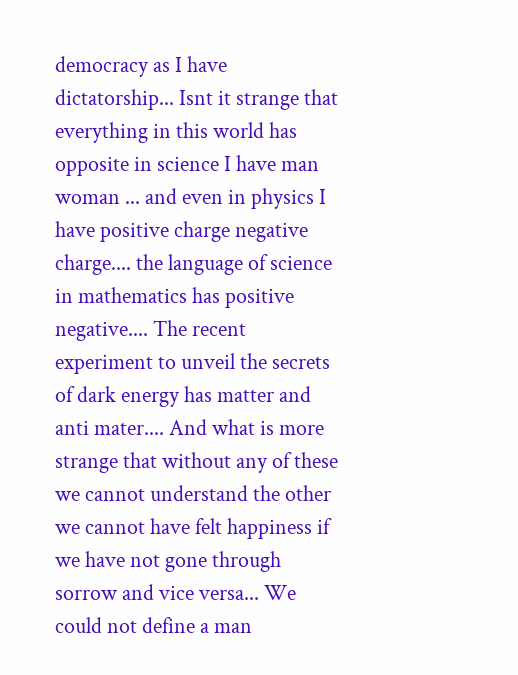democracy as I have dictatorship... Isnt it strange that everything in this world has opposite in science I have man woman ... and even in physics I have positive charge negative charge.... the language of science in mathematics has positive negative.... The recent experiment to unveil the secrets of dark energy has matter and anti mater.... And what is more strange that without any of these we cannot understand the other we cannot have felt happiness if we have not gone through sorrow and vice versa... We could not define a man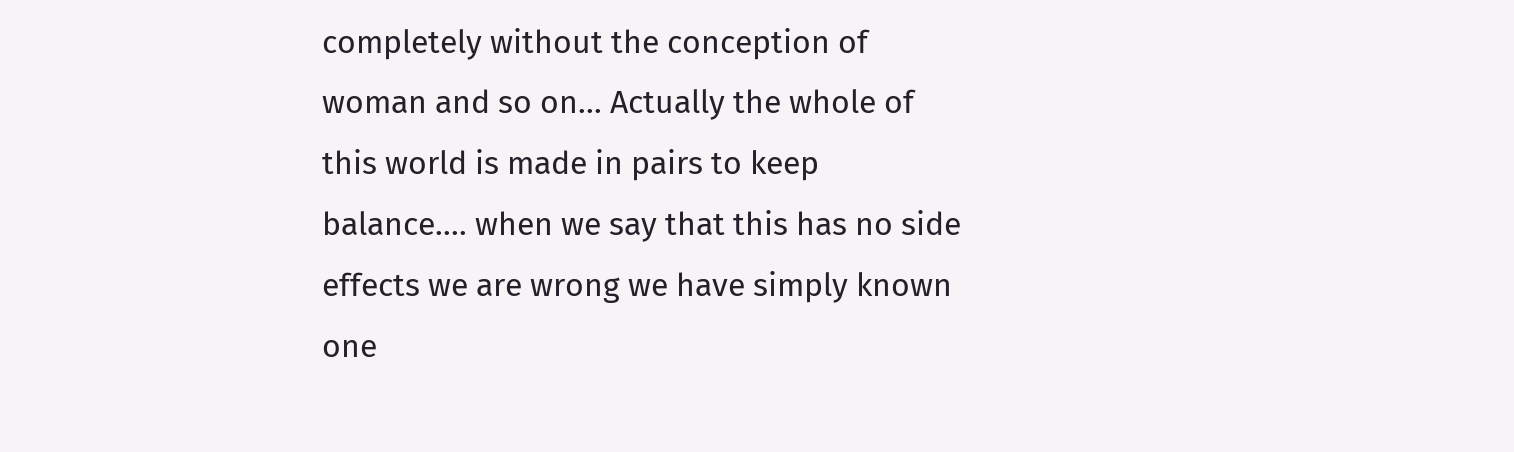completely without the conception of woman and so on... Actually the whole of this world is made in pairs to keep balance.... when we say that this has no side effects we are wrong we have simply known one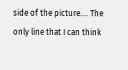side of the picture.... The only line that I can think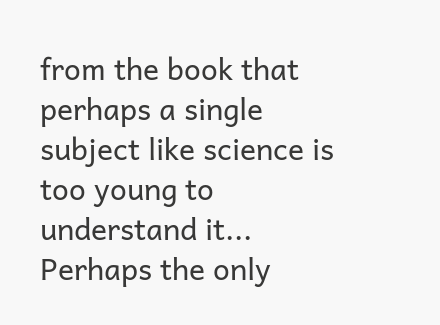from the book that perhaps a single subject like science is too young to understand it... Perhaps the only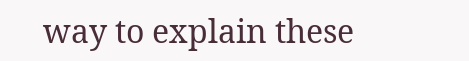way to explain these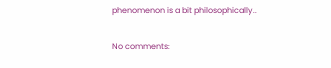phenomenon is a bit philosophically..

No comments: